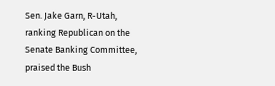Sen. Jake Garn, R-Utah, ranking Republican on the Senate Banking Committee, praised the Bush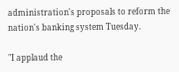administration's proposals to reform the nation's banking system Tuesday.

"I applaud the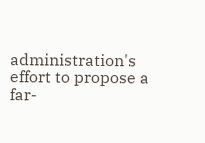administration's effort to propose a far-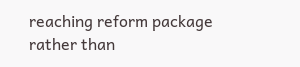reaching reform package rather than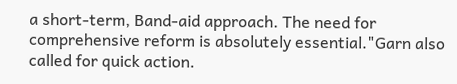a short-term, Band-aid approach. The need for comprehensive reform is absolutely essential."Garn also called for quick action.